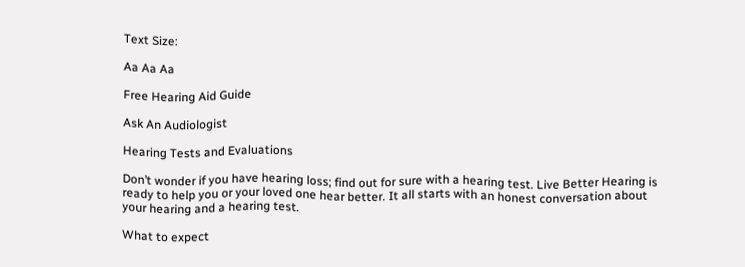Text Size:

Aa Aa Aa

Free Hearing Aid Guide

Ask An Audiologist

Hearing Tests and Evaluations

Don’t wonder if you have hearing loss; find out for sure with a hearing test. Live Better Hearing is ready to help you or your loved one hear better. It all starts with an honest conversation about your hearing and a hearing test.

What to expect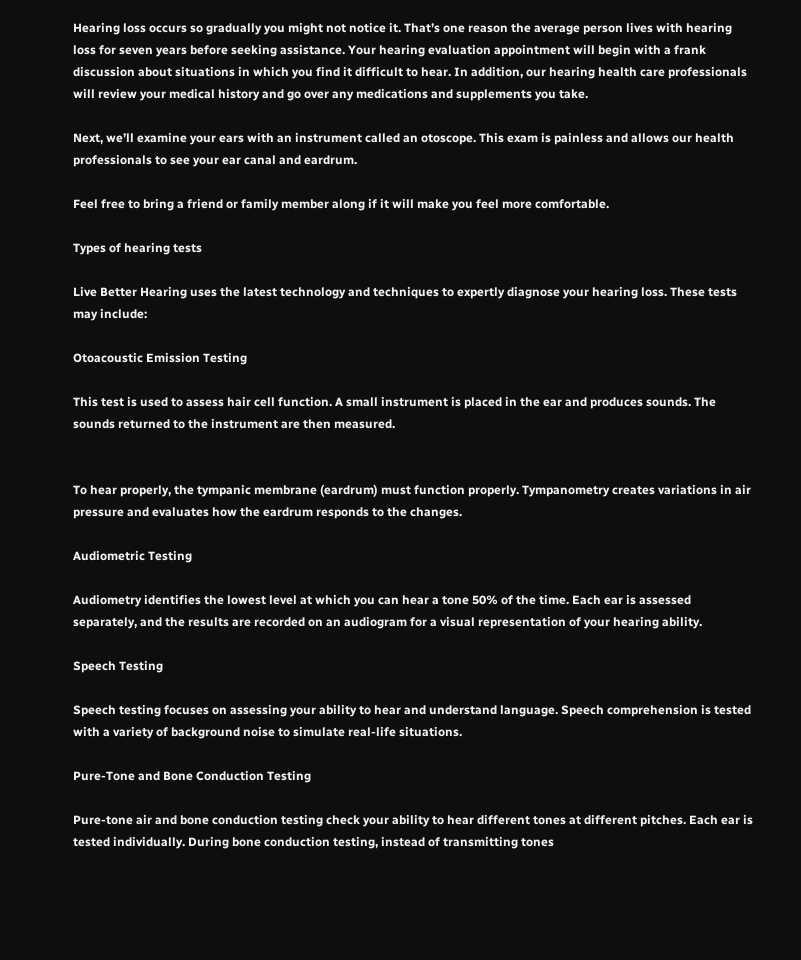Hearing loss occurs so gradually you might not notice it. That’s one reason the average person lives with hearing loss for seven years before seeking assistance. Your hearing evaluation appointment will begin with a frank discussion about situations in which you find it difficult to hear. In addition, our hearing health care professionals will review your medical history and go over any medications and supplements you take.

Next, we’ll examine your ears with an instrument called an otoscope. This exam is painless and allows our health professionals to see your ear canal and eardrum.

Feel free to bring a friend or family member along if it will make you feel more comfortable.

Types of hearing tests

Live Better Hearing uses the latest technology and techniques to expertly diagnose your hearing loss. These tests may include:

Otoacoustic Emission Testing

This test is used to assess hair cell function. A small instrument is placed in the ear and produces sounds. The sounds returned to the instrument are then measured.


To hear properly, the tympanic membrane (eardrum) must function properly. Tympanometry creates variations in air pressure and evaluates how the eardrum responds to the changes.

Audiometric Testing

Audiometry identifies the lowest level at which you can hear a tone 50% of the time. Each ear is assessed separately, and the results are recorded on an audiogram for a visual representation of your hearing ability.

Speech Testing

Speech testing focuses on assessing your ability to hear and understand language. Speech comprehension is tested with a variety of background noise to simulate real-life situations.

Pure-Tone and Bone Conduction Testing

Pure-tone air and bone conduction testing check your ability to hear different tones at different pitches. Each ear is tested individually. During bone conduction testing, instead of transmitting tones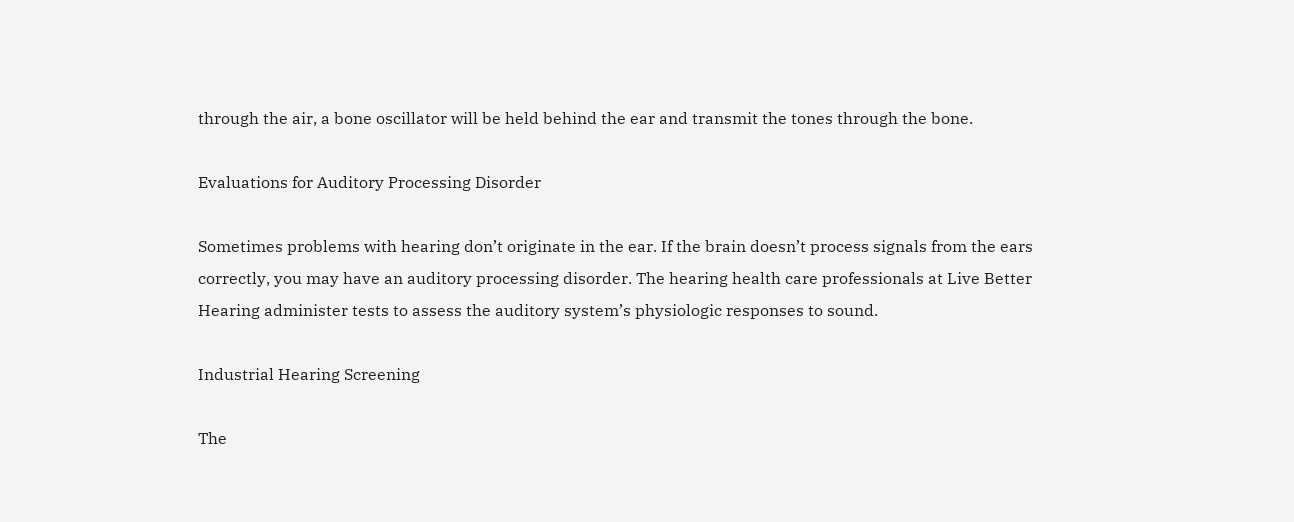through the air, a bone oscillator will be held behind the ear and transmit the tones through the bone.

Evaluations for Auditory Processing Disorder

Sometimes problems with hearing don’t originate in the ear. If the brain doesn’t process signals from the ears correctly, you may have an auditory processing disorder. The hearing health care professionals at Live Better Hearing administer tests to assess the auditory system’s physiologic responses to sound.

Industrial Hearing Screening

The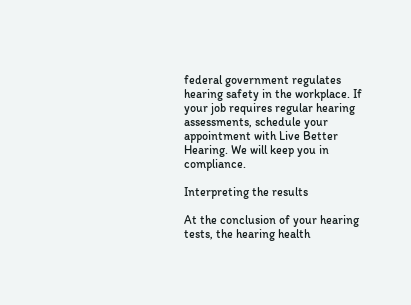federal government regulates hearing safety in the workplace. If your job requires regular hearing assessments, schedule your appointment with Live Better Hearing. We will keep you in compliance.

Interpreting the results

At the conclusion of your hearing tests, the hearing health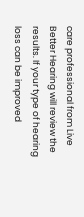care professional from Live Better Hearing will review the results. If your type of hearing loss can be improved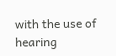with the use of hearing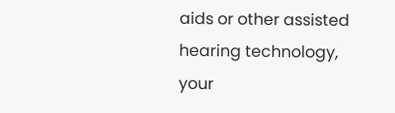aids or other assisted hearing technology, your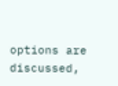options are discussed,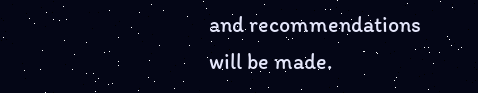and recommendations will be made.